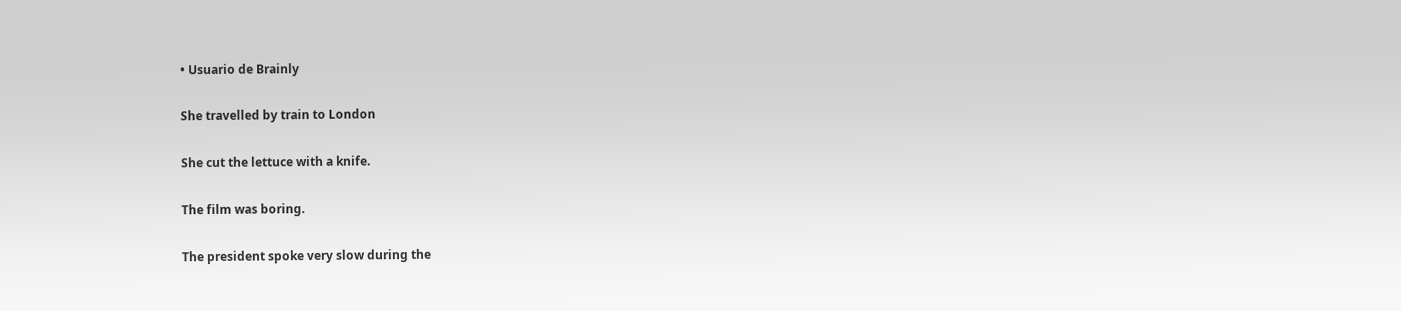• Usuario de Brainly

She travelled by train to London

She cut the lettuce with a knife.

The film was boring.

The president spoke very slow during the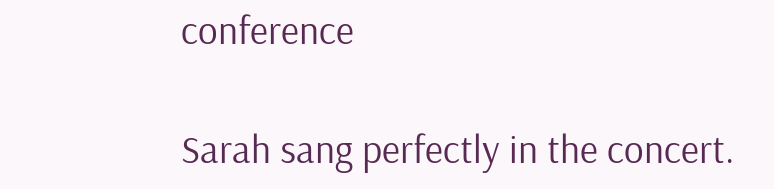conference

Sarah sang perfectly in the concert.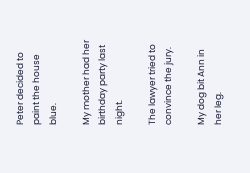Peter decided to paint the house blue.

My mother had her birthday party last night.

The lawyer tried to convince the jury.

My dog bit Ann in her leg.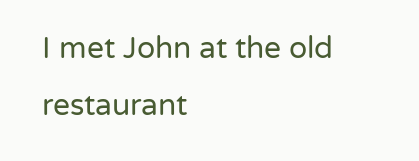I met John at the old restaurant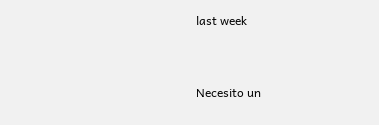last week


Necesito un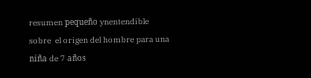resumen pequeño ynentendible sobre  el origen del hombre para una niña de 7 años